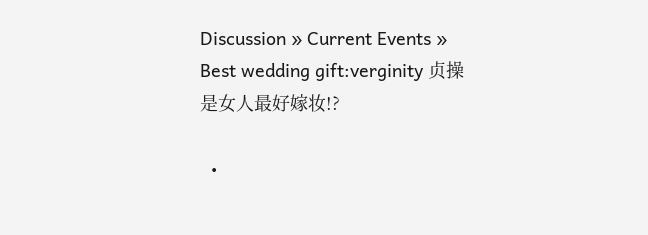Discussion » Current Events » Best wedding gift:verginity 贞操是女人最好嫁妆!?

  •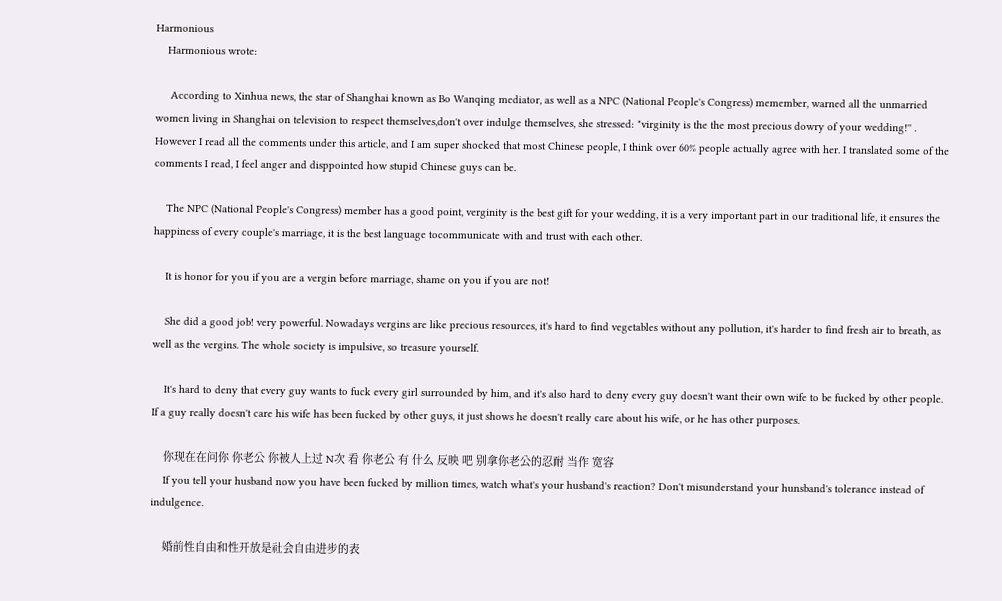Harmonious
    Harmonious wrote:

     According to Xinhua news, the star of Shanghai known as Bo Wanqing mediator, as well as a NPC (National People's Congress) memember, warned all the unmarried women living in Shanghai on television to respect themselves,don't over indulge themselves, she stressed: "virginity is the the most precious dowry of your wedding!'' . However I read all the comments under this article, and I am super shocked that most Chinese people, I think over 60% people actually agree with her. I translated some of the comments I read, I feel anger and disppointed how stupid Chinese guys can be.

    The NPC (National People's Congress) member has a good point, verginity is the best gift for your wedding, it is a very important part in our traditional life, it ensures the happiness of every couple's marriage, it is the best language tocommunicate with and trust with each other.

    It is honor for you if you are a vergin before marriage, shame on you if you are not!

    She did a good job! very powerful. Nowadays vergins are like precious resources, it's hard to find vegetables without any pollution, it's harder to find fresh air to breath, as well as the vergins. The whole society is impulsive, so treasure yourself.

    It's hard to deny that every guy wants to fuck every girl surrounded by him, and it's also hard to deny every guy doesn't want their own wife to be fucked by other people. If a guy really doesn't care his wife has been fucked by other guys, it just shows he doesn't really care about his wife, or he has other purposes.

    你现在在问你 你老公 你被人上过 N次 看 你老公 有 什么 反映 吧 别拿你老公的忍耐 当作 宽容
    If you tell your husband now you have been fucked by million times, watch what's your husband's reaction? Don't misunderstand your hunsband's tolerance instead of indulgence.

    婚前性自由和性开放是社会自由进步的表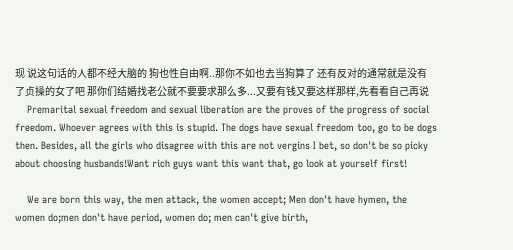现 说这句话的人都不经大脑的 狗也性自由啊..那你不如也去当狗算了 还有反对的通常就是没有了贞操的女了吧 那你们结婚找老公就不要要求那么多...又要有钱又要这样那样,先看看自己再说
    Premarital sexual freedom and sexual liberation are the proves of the progress of social freedom. Whoever agrees with this is stupid. The dogs have sexual freedom too, go to be dogs then. Besides, all the girls who disagree with this are not vergins I bet, so don't be so picky about choosing husbands!Want rich guys want this want that, go look at yourself first!

    We are born this way, the men attack, the women accept; Men don't have hymen, the women do;men don't have period, women do; men can't give birth,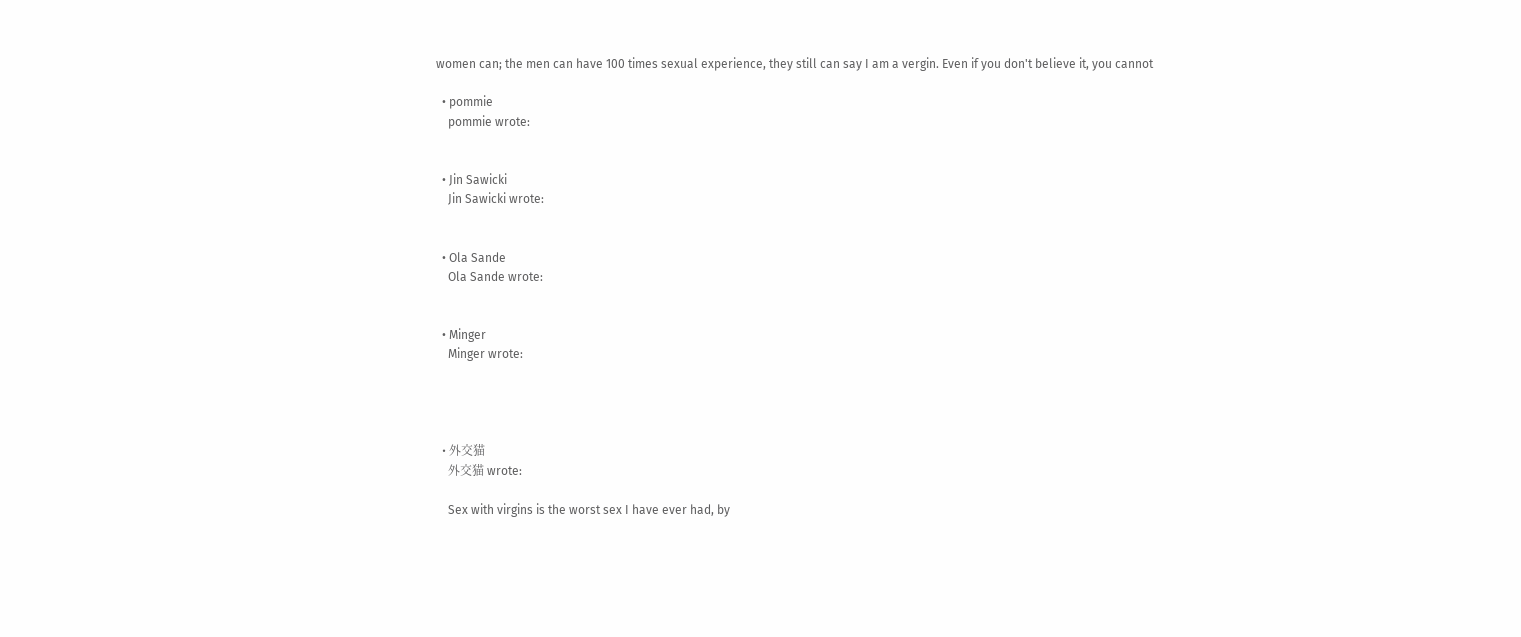women can; the men can have 100 times sexual experience, they still can say I am a vergin. Even if you don't believe it, you cannot

  • pommie
    pommie wrote:


  • Jin Sawicki
    Jin Sawicki wrote:


  • Ola Sande
    Ola Sande wrote:


  • Minger
    Minger wrote:




  • 外交猫
    外交猫 wrote:

    Sex with virgins is the worst sex I have ever had, by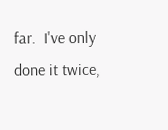far.  I've only done it twice,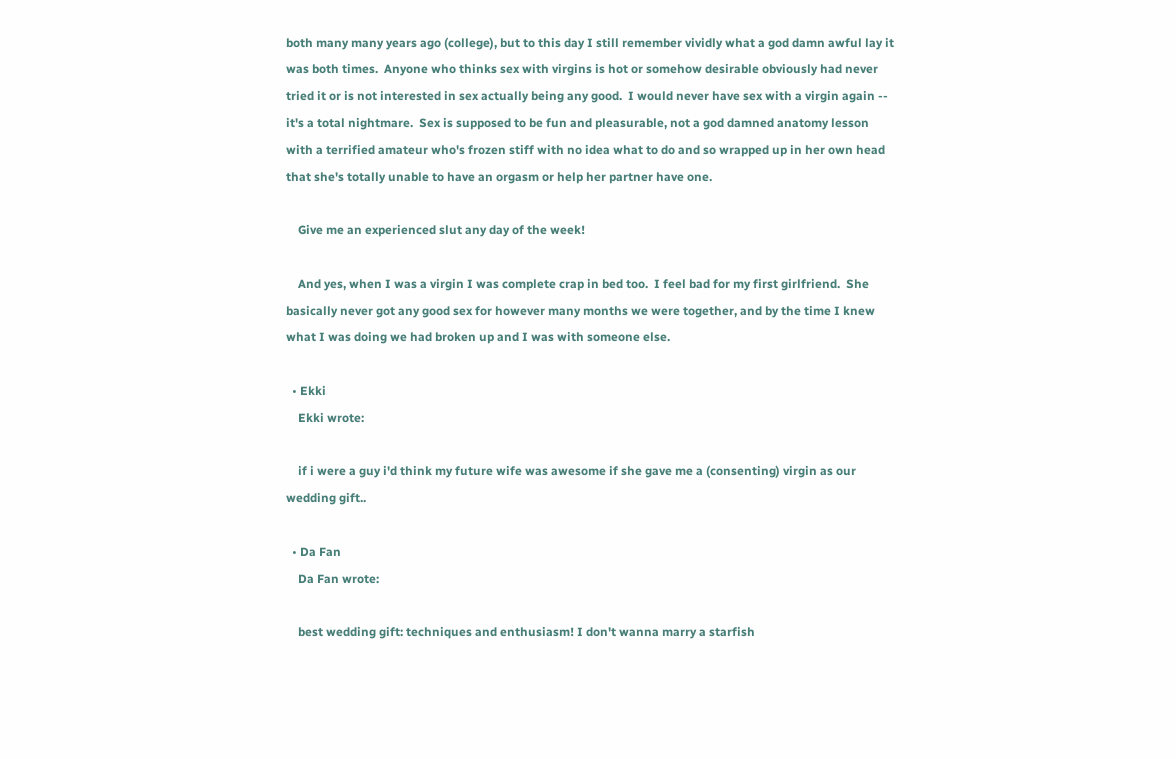both many many years ago (college), but to this day I still remember vividly what a god damn awful lay it was both times.  Anyone who thinks sex with virgins is hot or somehow desirable obviously had never tried it or is not interested in sex actually being any good.  I would never have sex with a virgin again -- it's a total nightmare.  Sex is supposed to be fun and pleasurable, not a god damned anatomy lesson with a terrified amateur who's frozen stiff with no idea what to do and so wrapped up in her own head that she's totally unable to have an orgasm or help her partner have one.

    Give me an experienced slut any day of the week!

    And yes, when I was a virgin I was complete crap in bed too.  I feel bad for my first girlfriend.  She basically never got any good sex for however many months we were together, and by the time I knew what I was doing we had broken up and I was with someone else.

  • Ekki
    Ekki wrote:

    if i were a guy i'd think my future wife was awesome if she gave me a (consenting) virgin as our wedding gift..

  • Da Fan
    Da Fan wrote:

    best wedding gift: techniques and enthusiasm! I don't wanna marry a starfish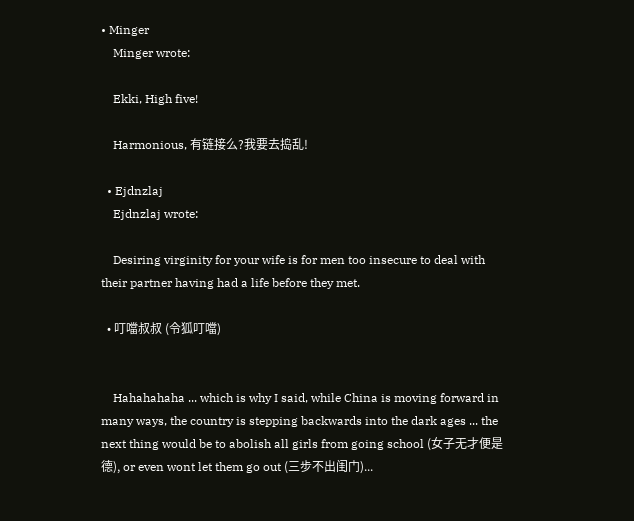• Minger
    Minger wrote:

    Ekki, High five!

    Harmonious, 有链接么?我要去捣乱!

  • Ejdnzlaj
    Ejdnzlaj wrote:

    Desiring virginity for your wife is for men too insecure to deal with their partner having had a life before they met.

  • 叮噹叔叔 (令狐叮噹)


    Hahahahaha ... which is why I said, while China is moving forward in many ways, the country is stepping backwards into the dark ages ... the next thing would be to abolish all girls from going school (女子无才便是德), or even wont let them go out (三步不出闺门)...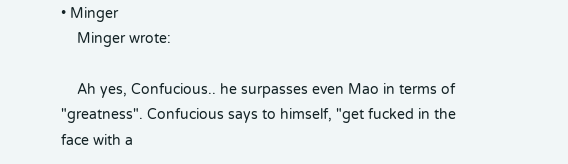• Minger
    Minger wrote:

    Ah yes, Confucious.. he surpasses even Mao in terms of "greatness". Confucious says to himself, "get fucked in the face with a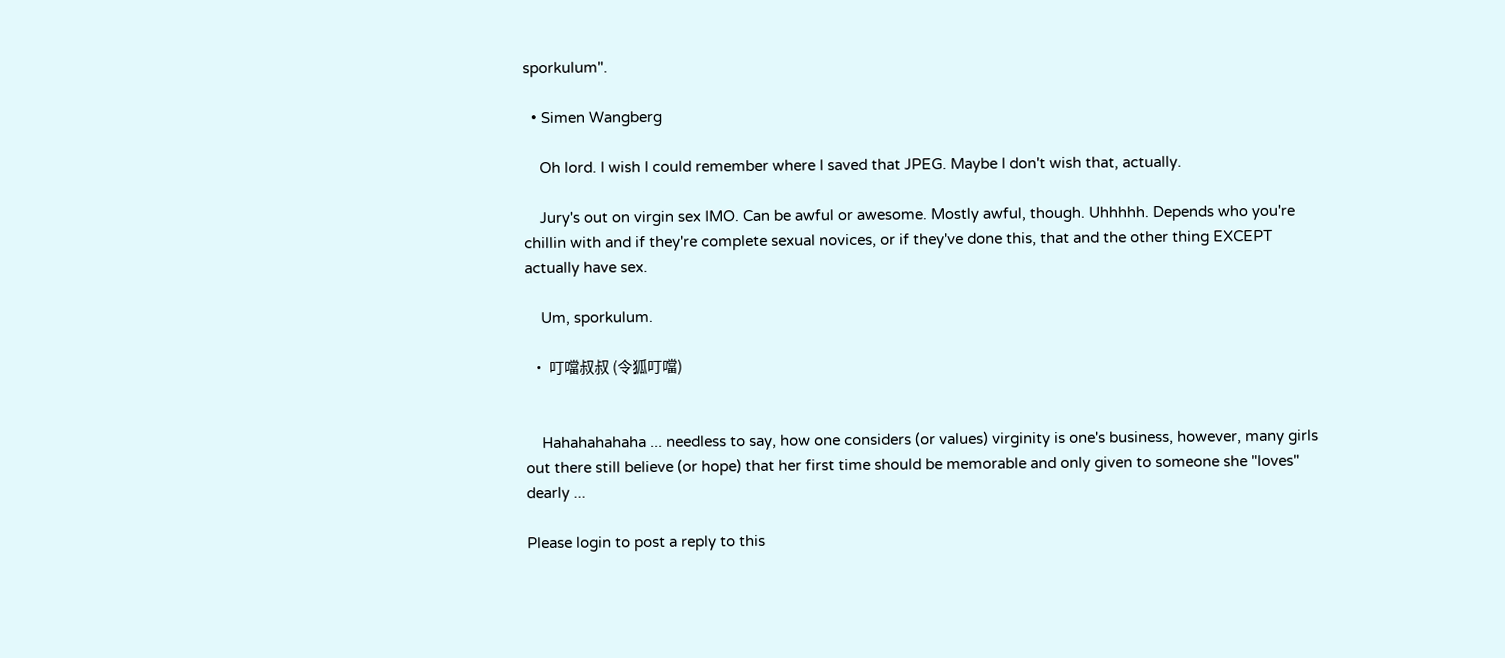sporkulum".

  • Simen Wangberg

    Oh lord. I wish I could remember where I saved that JPEG. Maybe I don't wish that, actually.

    Jury's out on virgin sex IMO. Can be awful or awesome. Mostly awful, though. Uhhhhh. Depends who you're chillin with and if they're complete sexual novices, or if they've done this, that and the other thing EXCEPT actually have sex.

    Um, sporkulum.

  • 叮噹叔叔 (令狐叮噹)


    Hahahahahaha ... needless to say, how one considers (or values) virginity is one's business, however, many girls out there still believe (or hope) that her first time should be memorable and only given to someone she "loves" dearly ...

Please login to post a reply to this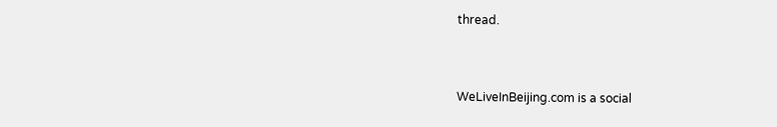thread.


WeLiveInBeijing.com is a social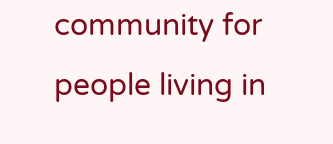community for people living in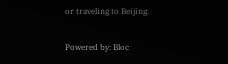or traveling to Beijing.

Powered by: Bloc